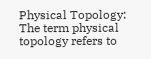Physical Topology: The term physical topology refers to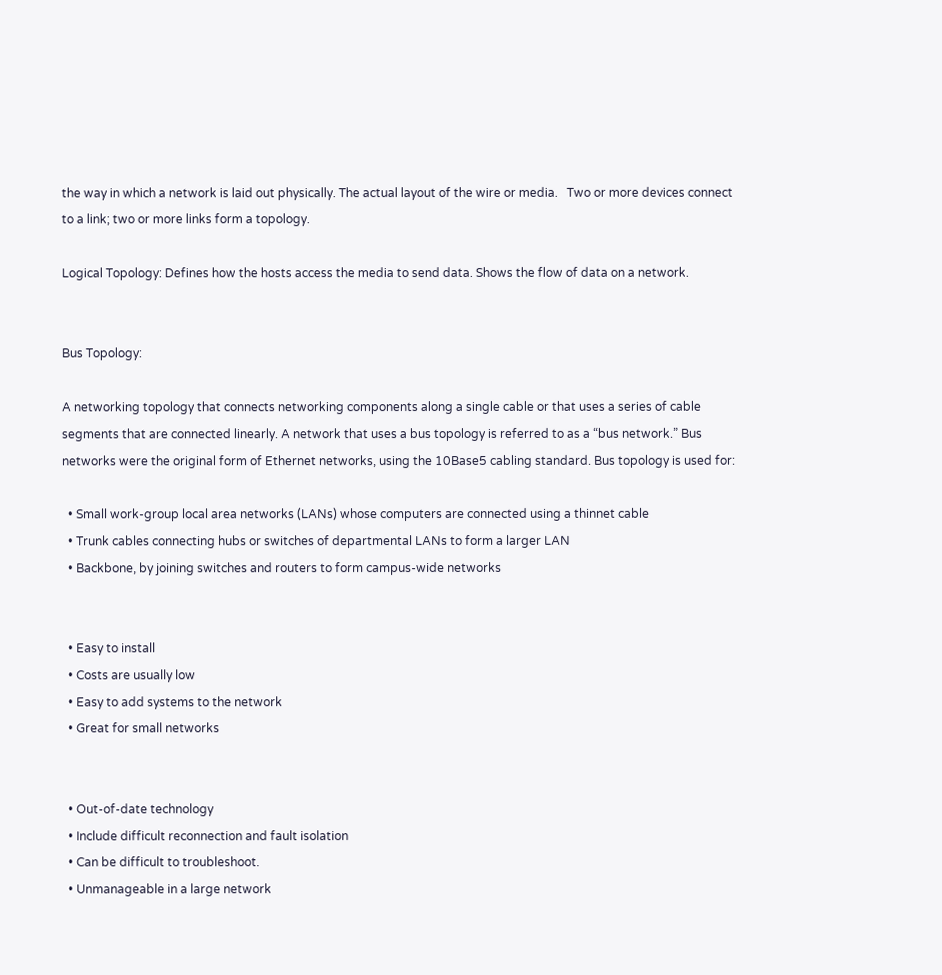the way in which a network is laid out physically. The actual layout of the wire or media.   Two or more devices connect to a link; two or more links form a topology.

Logical Topology: Defines how the hosts access the media to send data. Shows the flow of data on a network.


Bus Topology:

A networking topology that connects networking components along a single cable or that uses a series of cable segments that are connected linearly. A network that uses a bus topology is referred to as a “bus network.” Bus networks were the original form of Ethernet networks, using the 10Base5 cabling standard. Bus topology is used for:

  • Small work-group local area networks (LANs) whose computers are connected using a thinnet cable
  • Trunk cables connecting hubs or switches of departmental LANs to form a larger LAN
  • Backbone, by joining switches and routers to form campus-wide networks


  • Easy to install
  • Costs are usually low
  • Easy to add systems to the network
  • Great for small networks


  • Out-of-date technology
  • Include difficult reconnection and fault isolation
  • Can be difficult to troubleshoot.
  • Unmanageable in a large network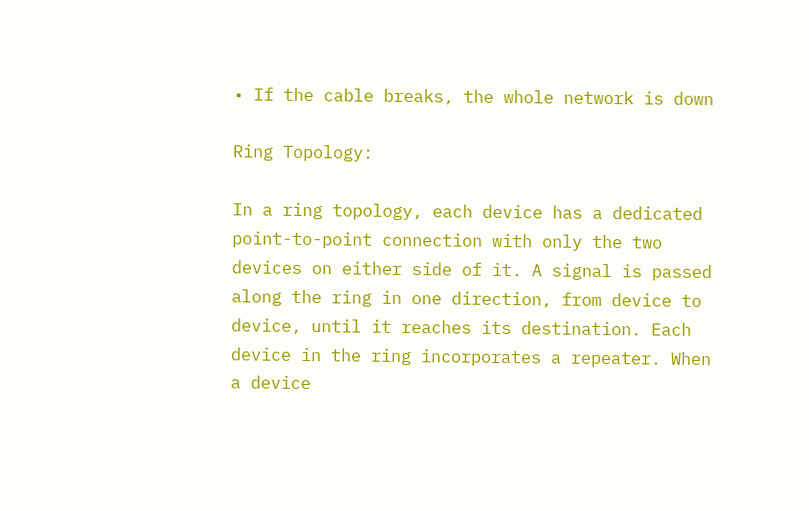• If the cable breaks, the whole network is down

Ring Topology:

In a ring topology, each device has a dedicated point-to-point connection with only the two devices on either side of it. A signal is passed along the ring in one direction, from device to device, until it reaches its destination. Each device in the ring incorporates a repeater. When a device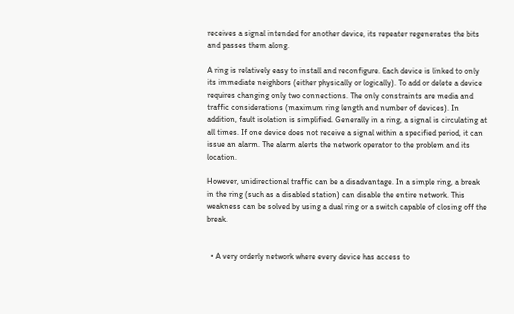receives a signal intended for another device, its repeater regenerates the bits and passes them along.

A ring is relatively easy to install and reconfigure. Each device is linked to only its immediate neighbors (either physically or logically). To add or delete a device requires changing only two connections. The only constraints are media and traffic considerations (maximum ring length and number of devices). In addition, fault isolation is simplified. Generally in a ring, a signal is circulating at all times. If one device does not receive a signal within a specified period, it can issue an alarm. The alarm alerts the network operator to the problem and its location.

However, unidirectional traffic can be a disadvantage. In a simple ring, a break in the ring (such as a disabled station) can disable the entire network. This weakness can be solved by using a dual ring or a switch capable of closing off the break.


  • A very orderly network where every device has access to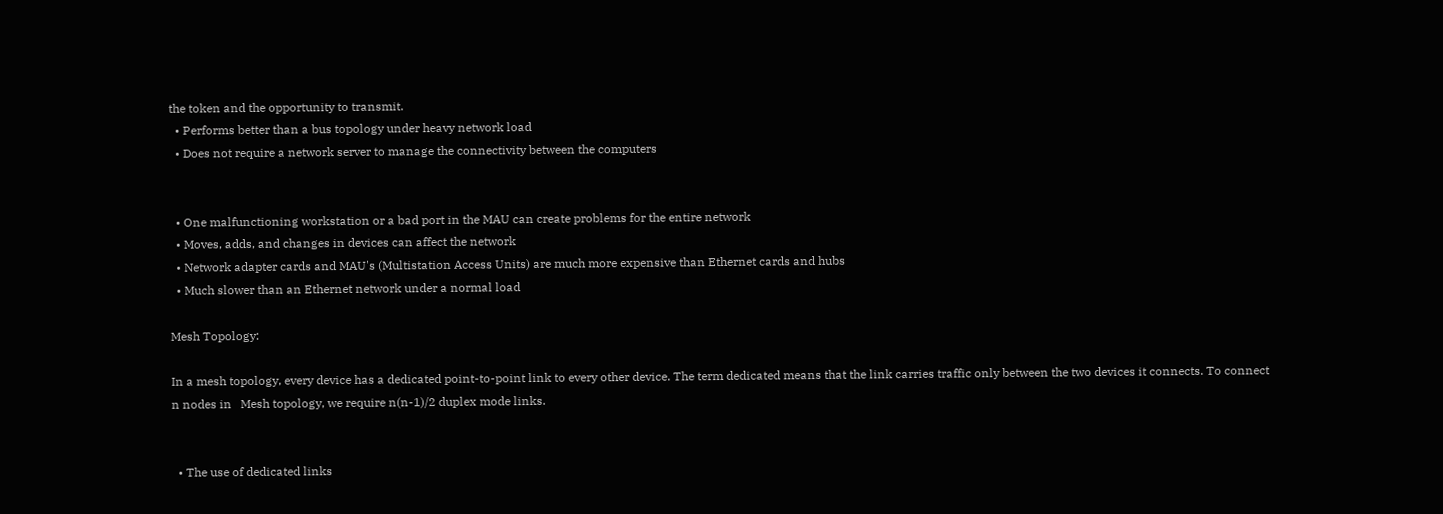the token and the opportunity to transmit.
  • Performs better than a bus topology under heavy network load
  • Does not require a network server to manage the connectivity between the computers


  • One malfunctioning workstation or a bad port in the MAU can create problems for the entire network
  • Moves, adds, and changes in devices can affect the network
  • Network adapter cards and MAU's (Multistation Access Units) are much more expensive than Ethernet cards and hubs
  • Much slower than an Ethernet network under a normal load

Mesh Topology:

In a mesh topology, every device has a dedicated point-to-point link to every other device. The term dedicated means that the link carries traffic only between the two devices it connects. To connect n nodes in   Mesh topology, we require n(n-1)/2 duplex mode links.


  • The use of dedicated links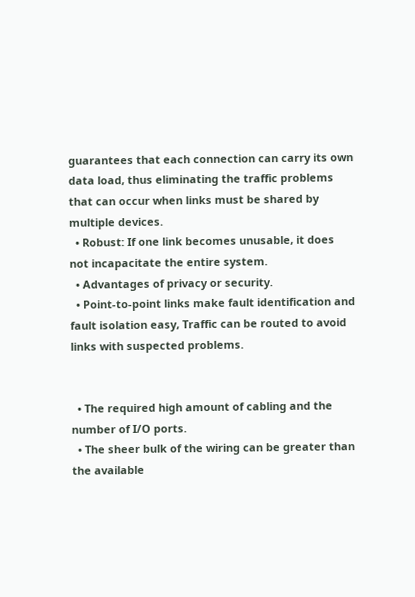guarantees that each connection can carry its own data load, thus eliminating the traffic problems that can occur when links must be shared by multiple devices.
  • Robust: If one link becomes unusable, it does not incapacitate the entire system.
  • Advantages of privacy or security.
  • Point-to-point links make fault identification and fault isolation easy, Traffic can be routed to avoid links with suspected problems.


  • The required high amount of cabling and the number of I/O ports.
  • The sheer bulk of the wiring can be greater than the available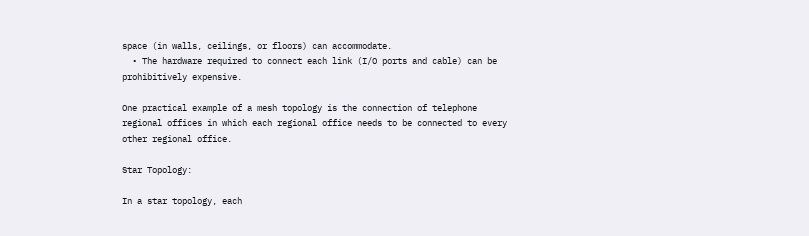space (in walls, ceilings, or floors) can accommodate.
  • The hardware required to connect each link (I/O ports and cable) can be prohibitively expensive.

One practical example of a mesh topology is the connection of telephone regional offices in which each regional office needs to be connected to every other regional office.

Star Topology:

In a star topology, each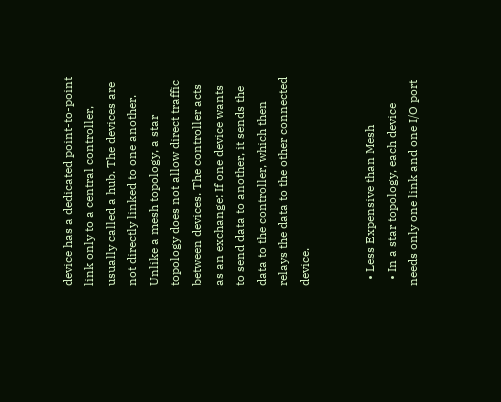device has a dedicated point-to-point link only to a central controller, usually called a hub. The devices are not directly linked to one another. Unlike a mesh topology, a star topology does not allow direct traffic between devices. The controller acts as an exchange: If one device wants to send data to another, it sends the data to the controller, which then relays the data to the other connected device.


  • Less Expensive than Mesh
  • In a star topology, each device needs only one link and one I/O port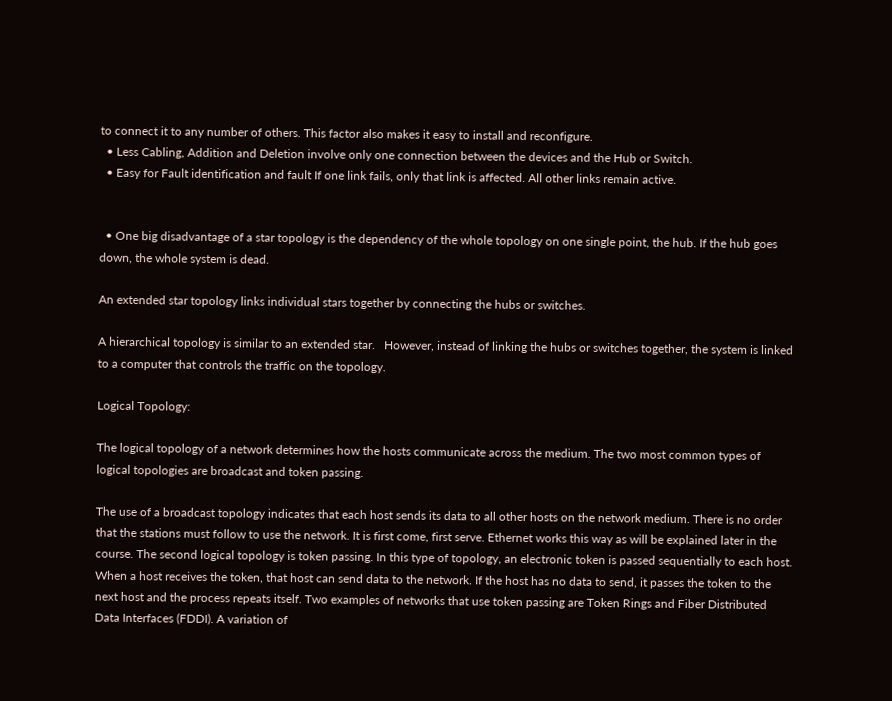to connect it to any number of others. This factor also makes it easy to install and reconfigure.
  • Less Cabling, Addition and Deletion involve only one connection between the devices and the Hub or Switch.
  • Easy for Fault identification and fault If one link fails, only that link is affected. All other links remain active.


  • One big disadvantage of a star topology is the dependency of the whole topology on one single point, the hub. If the hub goes down, the whole system is dead.

An extended star topology links individual stars together by connecting the hubs or switches.

A hierarchical topology is similar to an extended star.   However, instead of linking the hubs or switches together, the system is linked to a computer that controls the traffic on the topology.

Logical Topology:

The logical topology of a network determines how the hosts communicate across the medium. The two most common types of logical topologies are broadcast and token passing.

The use of a broadcast topology indicates that each host sends its data to all other hosts on the network medium. There is no order that the stations must follow to use the network. It is first come, first serve. Ethernet works this way as will be explained later in the course. The second logical topology is token passing. In this type of topology, an electronic token is passed sequentially to each host. When a host receives the token, that host can send data to the network. If the host has no data to send, it passes the token to the next host and the process repeats itself. Two examples of networks that use token passing are Token Rings and Fiber Distributed Data Interfaces (FDDI). A variation of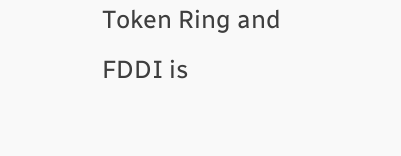Token Ring and FDDI is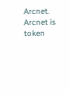Arcnet. Arcnet is token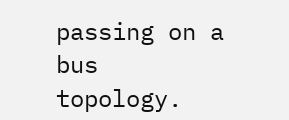passing on a bus topology.